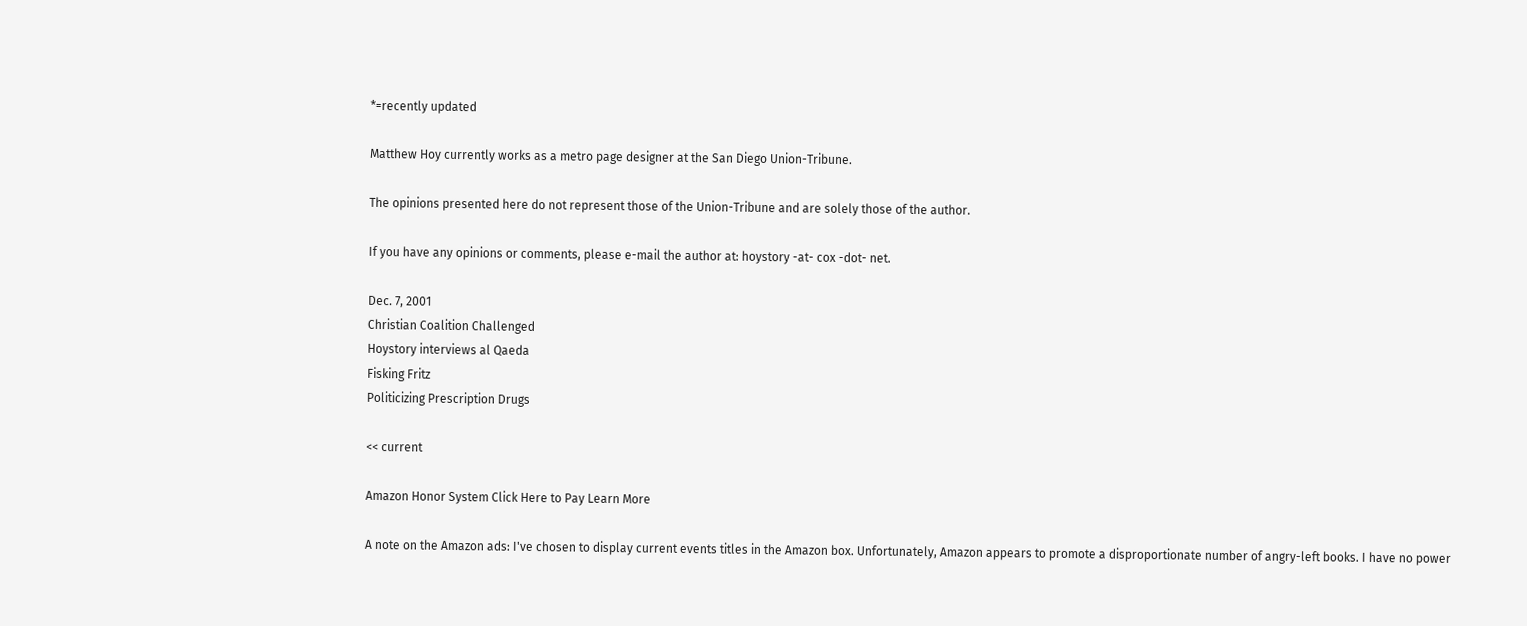*=recently updated

Matthew Hoy currently works as a metro page designer at the San Diego Union-Tribune.

The opinions presented here do not represent those of the Union-Tribune and are solely those of the author.

If you have any opinions or comments, please e-mail the author at: hoystory -at- cox -dot- net.

Dec. 7, 2001
Christian Coalition Challenged
Hoystory interviews al Qaeda
Fisking Fritz
Politicizing Prescription Drugs

<< current

Amazon Honor System Click Here to Pay Learn More

A note on the Amazon ads: I've chosen to display current events titles in the Amazon box. Unfortunately, Amazon appears to promote a disproportionate number of angry-left books. I have no power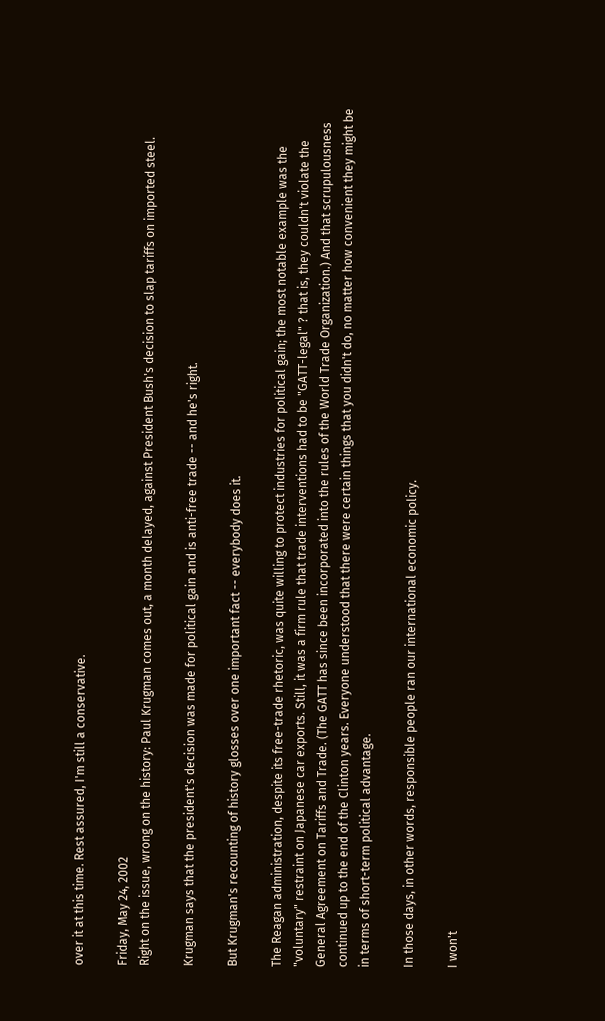over it at this time. Rest assured, I'm still a conservative.

Friday, May 24, 2002
Right on the issue, wrong on the history: Paul Krugman comes out, a month delayed, against President Bush's decision to slap tariffs on imported steel.

Krugman says that the president's decision was made for political gain and is anti-free trade -- and he's right.

But Krugman's recounting of history glosses over one important fact -- everybody does it.

The Reagan administration, despite its free-trade rhetoric, was quite willing to protect industries for political gain; the most notable example was the "voluntary" restraint on Japanese car exports. Still, it was a firm rule that trade interventions had to be "GATT-legal" ? that is, they couldn't violate the General Agreement on Tariffs and Trade. (The GATT has since been incorporated into the rules of the World Trade Organization.) And that scrupulousness continued up to the end of the Clinton years. Everyone understood that there were certain things that you didn't do, no matter how convenient they might be in terms of short-term political advantage.

In those days, in other words, responsible people ran our international economic policy.

I won't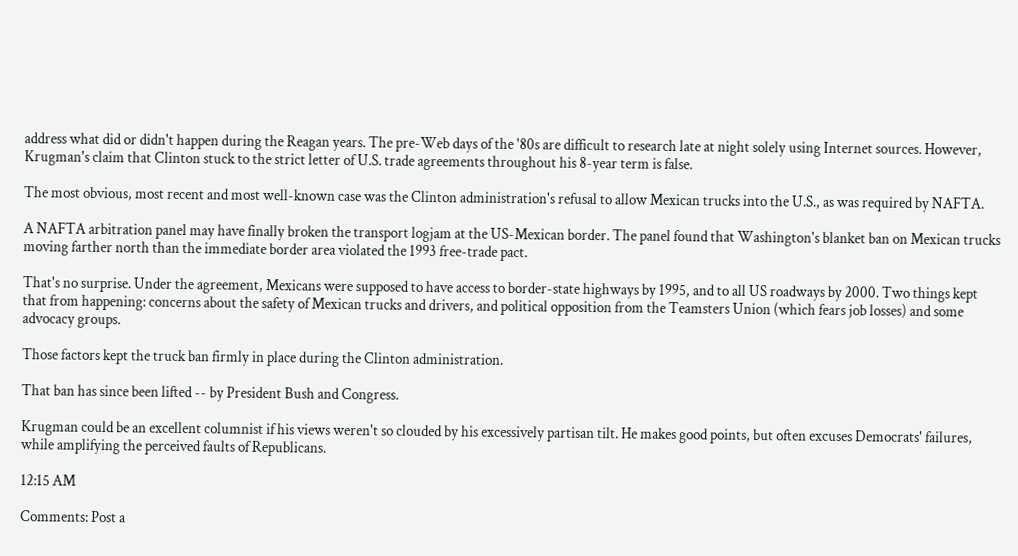address what did or didn't happen during the Reagan years. The pre-Web days of the '80s are difficult to research late at night solely using Internet sources. However, Krugman's claim that Clinton stuck to the strict letter of U.S. trade agreements throughout his 8-year term is false.

The most obvious, most recent and most well-known case was the Clinton administration's refusal to allow Mexican trucks into the U.S., as was required by NAFTA.

A NAFTA arbitration panel may have finally broken the transport logjam at the US-Mexican border. The panel found that Washington's blanket ban on Mexican trucks moving farther north than the immediate border area violated the 1993 free-trade pact.

That's no surprise. Under the agreement, Mexicans were supposed to have access to border-state highways by 1995, and to all US roadways by 2000. Two things kept that from happening: concerns about the safety of Mexican trucks and drivers, and political opposition from the Teamsters Union (which fears job losses) and some advocacy groups.

Those factors kept the truck ban firmly in place during the Clinton administration.

That ban has since been lifted -- by President Bush and Congress.

Krugman could be an excellent columnist if his views weren't so clouded by his excessively partisan tilt. He makes good points, but often excuses Democrats' failures, while amplifying the perceived faults of Republicans.

12:15 AM

Comments: Post a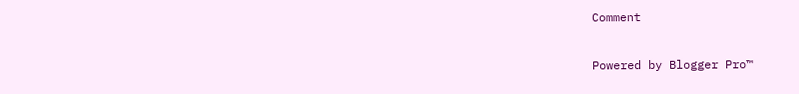Comment

Powered by Blogger Pro™